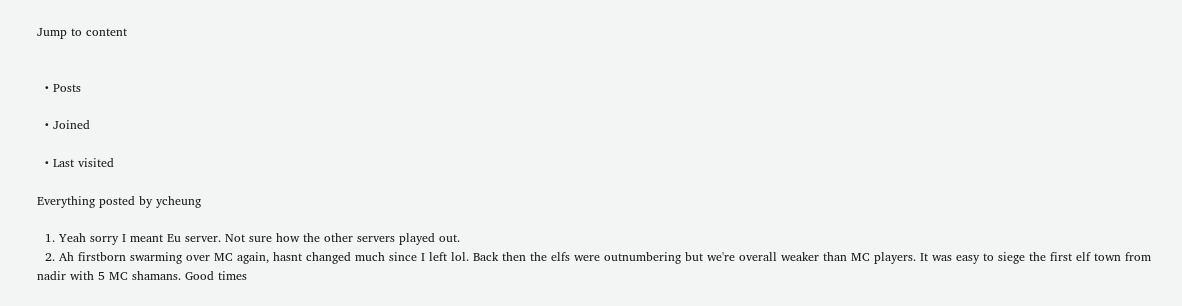Jump to content


  • Posts

  • Joined

  • Last visited

Everything posted by ycheung

  1. Yeah sorry I meant Eu server. Not sure how the other servers played out.
  2. Ah firstborn swarming over MC again, hasnt changed much since I left lol. Back then the elfs were outnumbering but we're overall weaker than MC players. It was easy to siege the first elf town from nadir with 5 MC shamans. Good times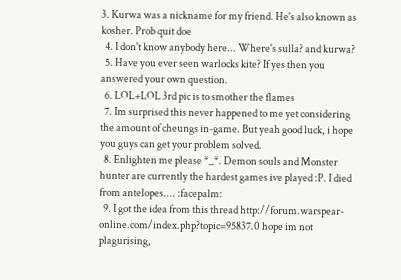3. Kurwa was a nickname for my friend. He's also known as kosher. Prob quit doe
  4. I don't know anybody here... Where's sulla? and kurwa?
  5. Have you ever seen warlocks kite? If yes then you answered your own question.
  6. LOL+LOL 3rd pic is to smother the flames
  7. Im surprised this never happened to me yet considering the amount of cheungs in-game. But yeah good luck, i hope you guys can get your problem solved.
  8. Enlighten me please *_*. Demon souls and Monster hunter are currently the hardest games ive played :P. I died from antelopes.... :facepalm:
  9. I got the idea from this thread http://forum.warspear-online.com/index.php?topic=95837.0 hope im not plagurising,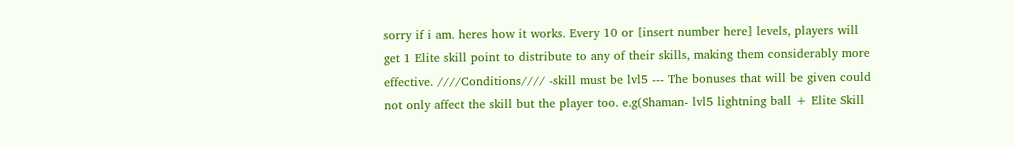sorry if i am. heres how it works. Every 10 or [insert number here] levels, players will get 1 Elite skill point to distribute to any of their skills, making them considerably more effective. ////Conditions//// -skill must be lvl5 --- The bonuses that will be given could not only affect the skill but the player too. e.g(Shaman- lvl5 lightning ball + Elite Skill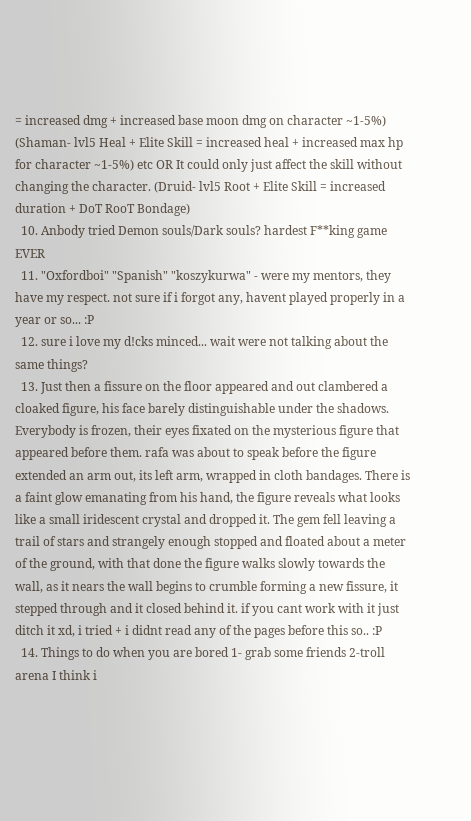= increased dmg + increased base moon dmg on character ~1-5%) (Shaman- lvl5 Heal + Elite Skill = increased heal + increased max hp for character ~1-5%) etc OR It could only just affect the skill without changing the character. (Druid- lvl5 Root + Elite Skill = increased duration + DoT RooT Bondage)
  10. Anbody tried Demon souls/Dark souls? hardest F**king game EVER
  11. "Oxfordboi" "Spanish" "koszykurwa" - were my mentors, they have my respect. not sure if i forgot any, havent played properly in a year or so... :P
  12. sure i love my d!cks minced... wait were not talking about the same things?
  13. Just then a fissure on the floor appeared and out clambered a cloaked figure, his face barely distinguishable under the shadows. Everybody is frozen, their eyes fixated on the mysterious figure that appeared before them. rafa was about to speak before the figure extended an arm out, its left arm, wrapped in cloth bandages. There is a faint glow emanating from his hand, the figure reveals what looks like a small iridescent crystal and dropped it. The gem fell leaving a trail of stars and strangely enough stopped and floated about a meter of the ground, with that done the figure walks slowly towards the wall, as it nears the wall begins to crumble forming a new fissure, it stepped through and it closed behind it. if you cant work with it just ditch it xd, i tried + i didnt read any of the pages before this so.. :P
  14. Things to do when you are bored 1- grab some friends 2-troll arena I think i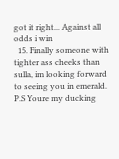got it right... Against all odds i win
  15. Finally someone with tighter ass cheeks than sulla, im looking forward to seeing you in emerald. P.S Youre my ducking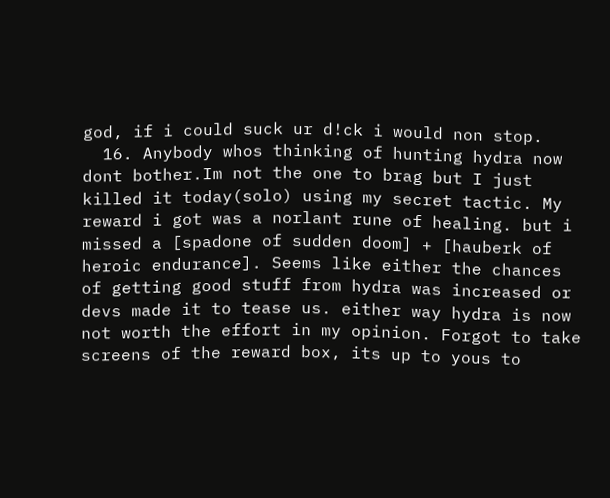god, if i could suck ur d!ck i would non stop.
  16. Anybody whos thinking of hunting hydra now dont bother.Im not the one to brag but I just killed it today(solo) using my secret tactic. My reward i got was a norlant rune of healing. but i missed a [spadone of sudden doom] + [hauberk of heroic endurance]. Seems like either the chances of getting good stuff from hydra was increased or devs made it to tease us. either way hydra is now not worth the effort in my opinion. Forgot to take screens of the reward box, its up to yous to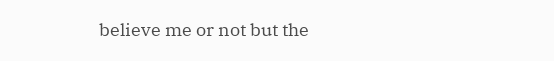believe me or not but the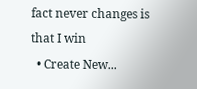fact never changes is that I win
  • Create New...